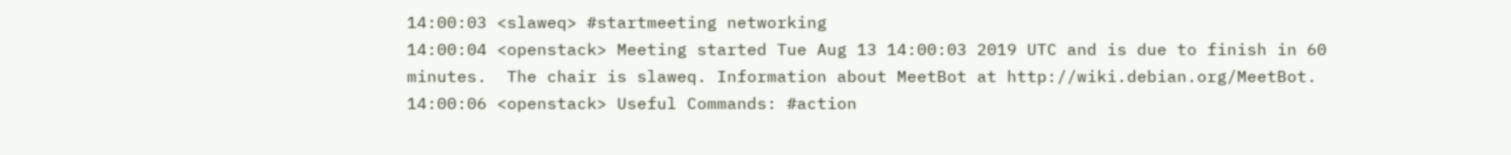14:00:03 <slaweq> #startmeeting networking
14:00:04 <openstack> Meeting started Tue Aug 13 14:00:03 2019 UTC and is due to finish in 60 minutes.  The chair is slaweq. Information about MeetBot at http://wiki.debian.org/MeetBot.
14:00:06 <openstack> Useful Commands: #action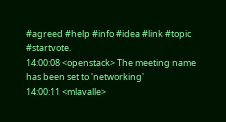#agreed #help #info #idea #link #topic #startvote.
14:00:08 <openstack> The meeting name has been set to 'networking'
14:00:11 <mlavalle>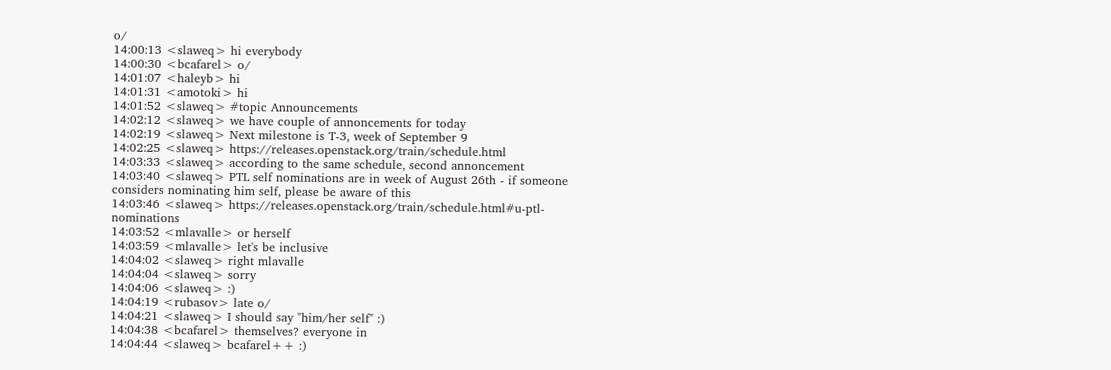o/
14:00:13 <slaweq> hi everybody
14:00:30 <bcafarel> o/
14:01:07 <haleyb> hi
14:01:31 <amotoki> hi
14:01:52 <slaweq> #topic Announcements
14:02:12 <slaweq> we have couple of annoncements for today
14:02:19 <slaweq> Next milestone is T-3, week of September 9
14:02:25 <slaweq> https://releases.openstack.org/train/schedule.html
14:03:33 <slaweq> according to the same schedule, second annoncement
14:03:40 <slaweq> PTL self nominations are in week of August 26th - if someone considers nominating him self, please be aware of this
14:03:46 <slaweq> https://releases.openstack.org/train/schedule.html#u-ptl-nominations
14:03:52 <mlavalle> or herself
14:03:59 <mlavalle> let's be inclusive
14:04:02 <slaweq> right mlavalle
14:04:04 <slaweq> sorry
14:04:06 <slaweq> :)
14:04:19 <rubasov> late o/
14:04:21 <slaweq> I should say "him/her self" :)
14:04:38 <bcafarel> themselves? everyone in
14:04:44 <slaweq> bcafarel++ :)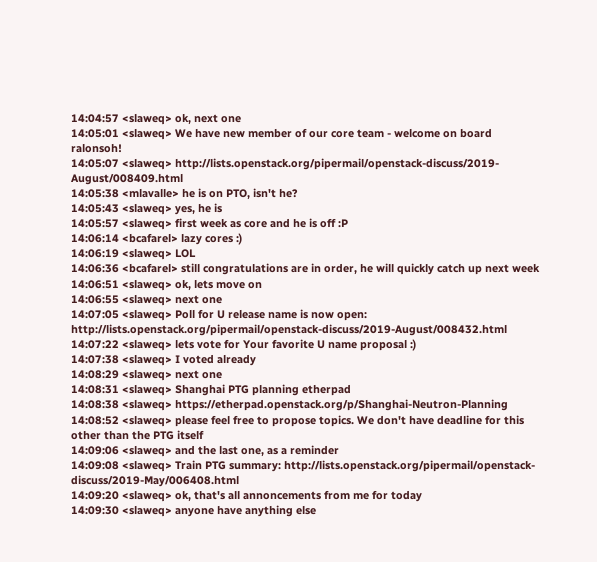14:04:57 <slaweq> ok, next one
14:05:01 <slaweq> We have new member of our core team - welcome on board ralonsoh!
14:05:07 <slaweq> http://lists.openstack.org/pipermail/openstack-discuss/2019-August/008409.html
14:05:38 <mlavalle> he is on PTO, isn't he?
14:05:43 <slaweq> yes, he is
14:05:57 <slaweq> first week as core and he is off :P
14:06:14 <bcafarel> lazy cores :)
14:06:19 <slaweq> LOL
14:06:36 <bcafarel> still congratulations are in order, he will quickly catch up next week
14:06:51 <slaweq> ok, lets move on
14:06:55 <slaweq> next one
14:07:05 <slaweq> Poll for U release name is now open: http://lists.openstack.org/pipermail/openstack-discuss/2019-August/008432.html
14:07:22 <slaweq> lets vote for Your favorite U name proposal :)
14:07:38 <slaweq> I voted already
14:08:29 <slaweq> next one
14:08:31 <slaweq> Shanghai PTG planning etherpad
14:08:38 <slaweq> https://etherpad.openstack.org/p/Shanghai-Neutron-Planning
14:08:52 <slaweq> please feel free to propose topics. We don't have deadline for this other than the PTG itself
14:09:06 <slaweq> and the last one, as a reminder
14:09:08 <slaweq> Train PTG summary: http://lists.openstack.org/pipermail/openstack-discuss/2019-May/006408.html
14:09:20 <slaweq> ok, that's all annoncements from me for today
14:09:30 <slaweq> anyone have anything else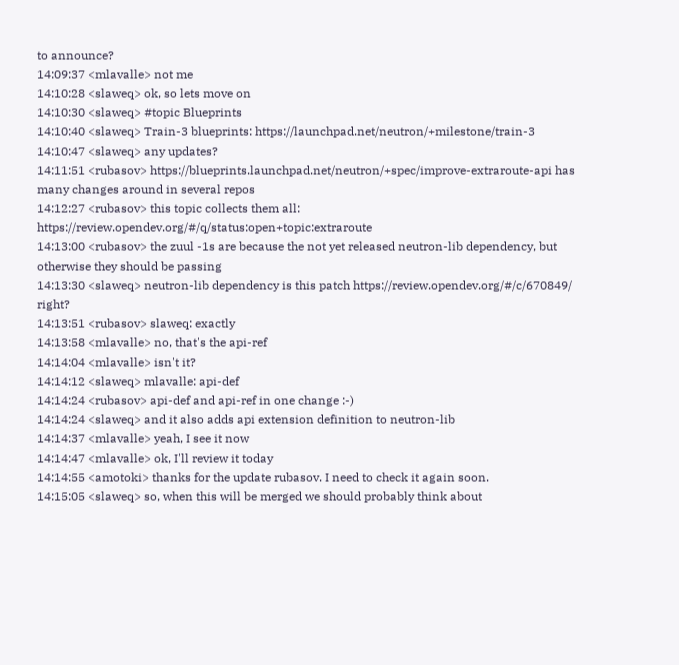to announce?
14:09:37 <mlavalle> not me
14:10:28 <slaweq> ok, so lets move on
14:10:30 <slaweq> #topic Blueprints
14:10:40 <slaweq> Train-3 blueprints: https://launchpad.net/neutron/+milestone/train-3
14:10:47 <slaweq> any updates?
14:11:51 <rubasov> https://blueprints.launchpad.net/neutron/+spec/improve-extraroute-api has many changes around in several repos
14:12:27 <rubasov> this topic collects them all: https://review.opendev.org/#/q/status:open+topic:extraroute
14:13:00 <rubasov> the zuul -1s are because the not yet released neutron-lib dependency, but otherwise they should be passing
14:13:30 <slaweq> neutron-lib dependency is this patch https://review.opendev.org/#/c/670849/ right?
14:13:51 <rubasov> slaweq: exactly
14:13:58 <mlavalle> no, that's the api-ref
14:14:04 <mlavalle> isn't it?
14:14:12 <slaweq> mlavalle: api-def
14:14:24 <rubasov> api-def and api-ref in one change :-)
14:14:24 <slaweq> and it also adds api extension definition to neutron-lib
14:14:37 <mlavalle> yeah, I see it now
14:14:47 <mlavalle> ok, I'll review it today
14:14:55 <amotoki> thanks for the update rubasov. I need to check it again soon.
14:15:05 <slaweq> so, when this will be merged we should probably think about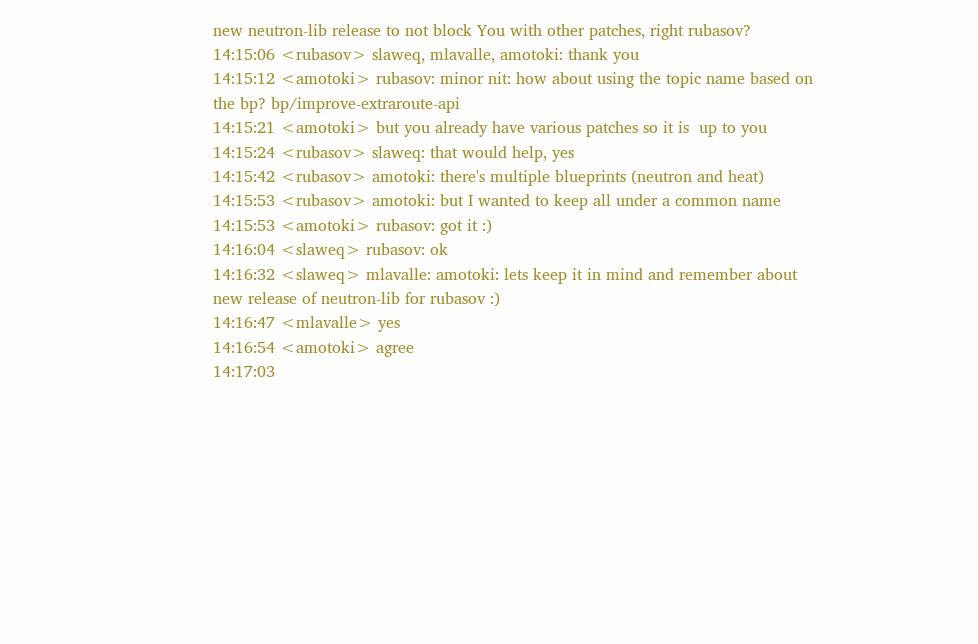new neutron-lib release to not block You with other patches, right rubasov?
14:15:06 <rubasov> slaweq, mlavalle, amotoki: thank you
14:15:12 <amotoki> rubasov: minor nit: how about using the topic name based on the bp? bp/improve-extraroute-api
14:15:21 <amotoki> but you already have various patches so it is  up to you
14:15:24 <rubasov> slaweq: that would help, yes
14:15:42 <rubasov> amotoki: there's multiple blueprints (neutron and heat)
14:15:53 <rubasov> amotoki: but I wanted to keep all under a common name
14:15:53 <amotoki> rubasov: got it :)
14:16:04 <slaweq> rubasov: ok
14:16:32 <slaweq> mlavalle: amotoki: lets keep it in mind and remember about new release of neutron-lib for rubasov :)
14:16:47 <mlavalle> yes
14:16:54 <amotoki> agree
14:17:03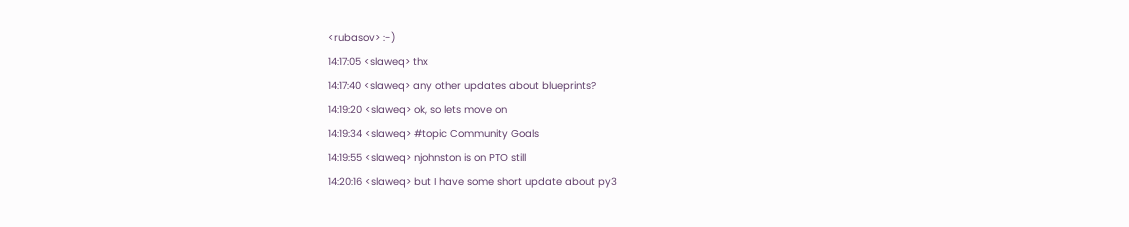<rubasov> :-)
14:17:05 <slaweq> thx
14:17:40 <slaweq> any other updates about blueprints?
14:19:20 <slaweq> ok, so lets move on
14:19:34 <slaweq> #topic Community Goals
14:19:55 <slaweq> njohnston is on PTO still
14:20:16 <slaweq> but I have some short update about py3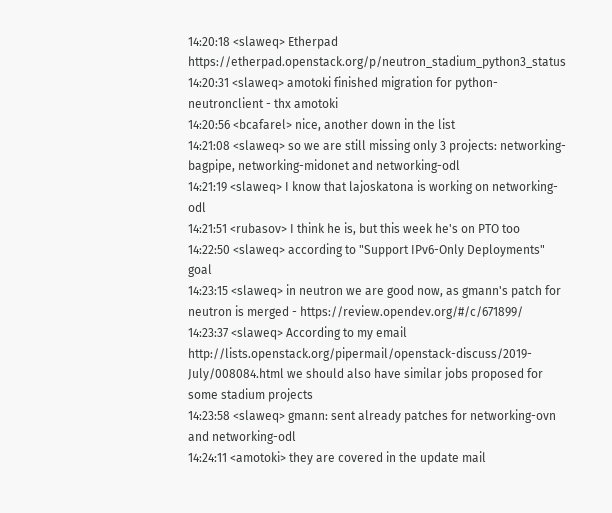14:20:18 <slaweq> Etherpad https://etherpad.openstack.org/p/neutron_stadium_python3_status
14:20:31 <slaweq> amotoki finished migration for python-neutronclient - thx amotoki
14:20:56 <bcafarel> nice, another down in the list
14:21:08 <slaweq> so we are still missing only 3 projects: networking-bagpipe, networking-midonet and networking-odl
14:21:19 <slaweq> I know that lajoskatona is working on networking-odl
14:21:51 <rubasov> I think he is, but this week he's on PTO too
14:22:50 <slaweq> according to "Support IPv6-Only Deployments" goal
14:23:15 <slaweq> in neutron we are good now, as gmann's patch for neutron is merged - https://review.opendev.org/#/c/671899/
14:23:37 <slaweq> According to my email http://lists.openstack.org/pipermail/openstack-discuss/2019-July/008084.html we should also have similar jobs proposed for some stadium projects
14:23:58 <slaweq> gmann: sent already patches for networking-ovn and networking-odl
14:24:11 <amotoki> they are covered in the update mail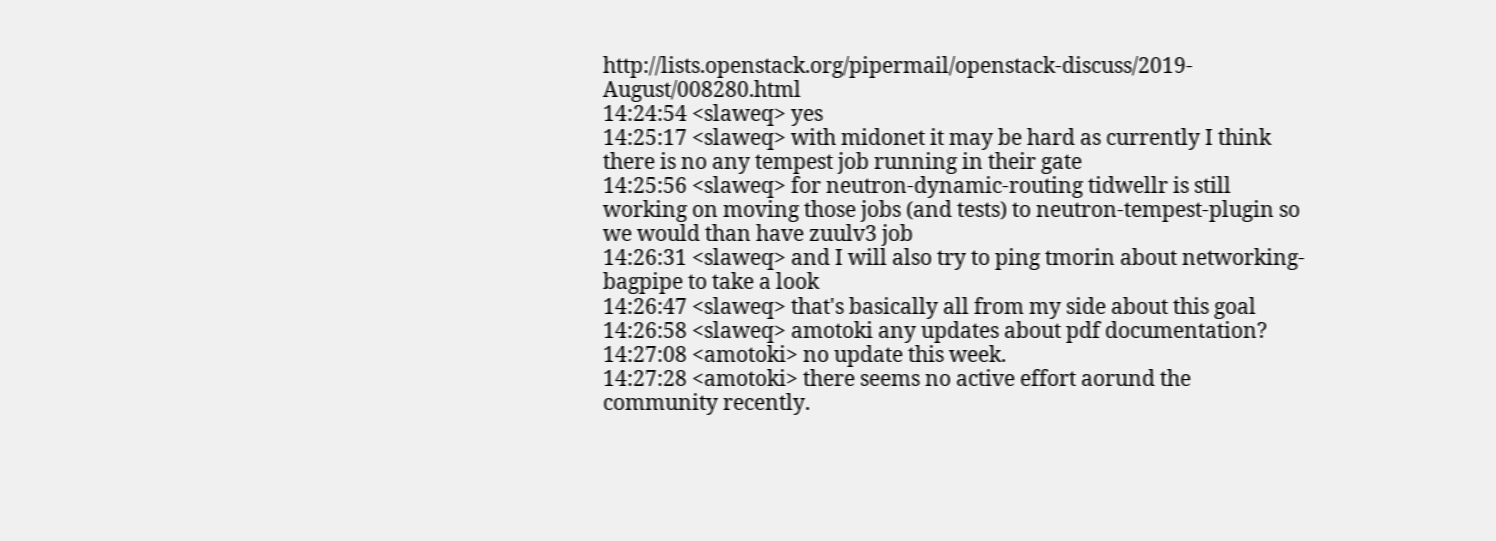http://lists.openstack.org/pipermail/openstack-discuss/2019-August/008280.html
14:24:54 <slaweq> yes
14:25:17 <slaweq> with midonet it may be hard as currently I think there is no any tempest job running in their gate
14:25:56 <slaweq> for neutron-dynamic-routing tidwellr is still working on moving those jobs (and tests) to neutron-tempest-plugin so we would than have zuulv3 job
14:26:31 <slaweq> and I will also try to ping tmorin about networking-bagpipe to take a look
14:26:47 <slaweq> that's basically all from my side about this goal
14:26:58 <slaweq> amotoki any updates about pdf documentation?
14:27:08 <amotoki> no update this week.
14:27:28 <amotoki> there seems no active effort aorund the community recently.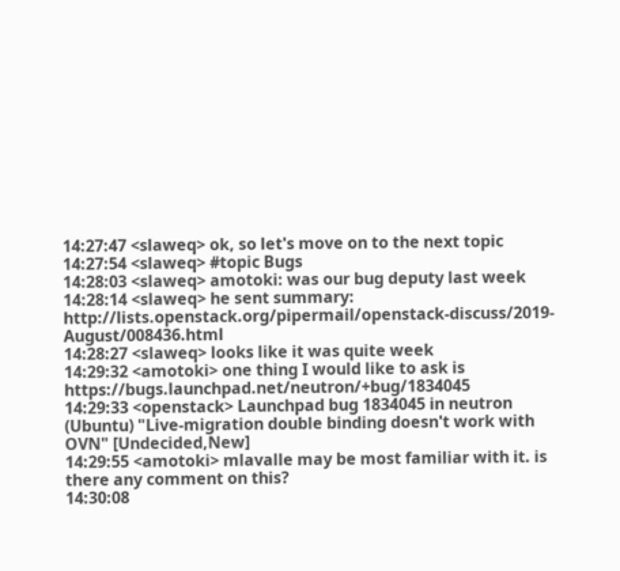14:27:47 <slaweq> ok, so let's move on to the next topic
14:27:54 <slaweq> #topic Bugs
14:28:03 <slaweq> amotoki: was our bug deputy last week
14:28:14 <slaweq> he sent summary: http://lists.openstack.org/pipermail/openstack-discuss/2019-August/008436.html
14:28:27 <slaweq> looks like it was quite week
14:29:32 <amotoki> one thing I would like to ask is https://bugs.launchpad.net/neutron/+bug/1834045
14:29:33 <openstack> Launchpad bug 1834045 in neutron (Ubuntu) "Live-migration double binding doesn't work with OVN" [Undecided,New]
14:29:55 <amotoki> mlavalle may be most familiar with it. is there any comment on this?
14:30:08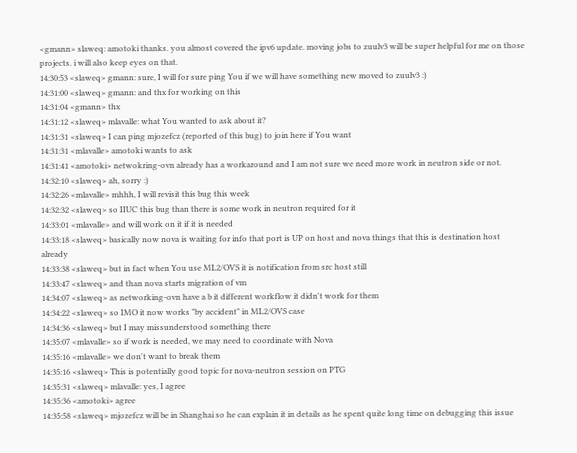<gmann> slaweq: amotoki thanks. you almost covered the ipv6 update. moving jobs to zuulv3 will be super helpful for me on those projects. i will also keep eyes on that.
14:30:53 <slaweq> gmann: sure, I will for sure ping You if we will have something new moved to zuulv3 :)
14:31:00 <slaweq> gmann: and thx for working on this
14:31:04 <gmann> thx
14:31:12 <slaweq> mlavalle: what You wanted to ask about it?
14:31:31 <slaweq> I can ping mjozefcz (reported of this bug) to join here if You want
14:31:31 <mlavalle> amotoki wants to ask
14:31:41 <amotoki> netwokring-ovn already has a workaround and I am not sure we need more work in neutron side or not.
14:32:10 <slaweq> ah, sorry :)
14:32:26 <mlavalle> mhhh, I will revisit this bug this week
14:32:32 <slaweq> so IIUC this bug than there is some work in neutron required for it
14:33:01 <mlavalle> and will work on it if it is needed
14:33:18 <slaweq> basically now nova is waiting for info that port is UP on host and nova things that this is destination host already
14:33:38 <slaweq> but in fact when You use ML2/OVS it is notification from src host still
14:33:47 <slaweq> and than nova starts migration of vm
14:34:07 <slaweq> as networking-ovn have a b it different workflow it didn't work for them
14:34:22 <slaweq> so IMO it now works "by accident" in ML2/OVS case
14:34:36 <slaweq> but I may missunderstood something there
14:35:07 <mlavalle> so if work is needed, we may need to coordinate with Nova
14:35:16 <mlavalle> we don't want to break them
14:35:16 <slaweq> This is potentially good topic for nova-neutron session on PTG
14:35:31 <slaweq> mlavalle: yes, I agree
14:35:36 <amotoki> agree
14:35:58 <slaweq> mjozefcz will be in Shanghai so he can explain it in details as he spent quite long time on debugging this issue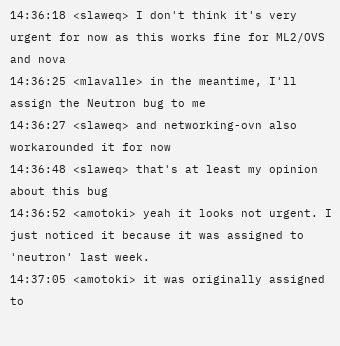14:36:18 <slaweq> I don't think it's very urgent for now as this works fine for ML2/OVS and nova
14:36:25 <mlavalle> in the meantime, I'll assign the Neutron bug to me
14:36:27 <slaweq> and networking-ovn also workarounded it for now
14:36:48 <slaweq> that's at least my opinion about this bug
14:36:52 <amotoki> yeah it looks not urgent. I just noticed it because it was assigned to 'neutron' last week.
14:37:05 <amotoki> it was originally assigned to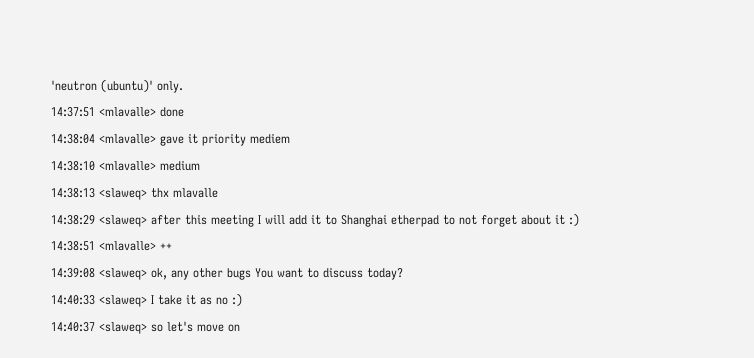'neutron (ubuntu)' only.
14:37:51 <mlavalle> done
14:38:04 <mlavalle> gave it priority mediem
14:38:10 <mlavalle> medium
14:38:13 <slaweq> thx mlavalle
14:38:29 <slaweq> after this meeting I will add it to Shanghai etherpad to not forget about it :)
14:38:51 <mlavalle> ++
14:39:08 <slaweq> ok, any other bugs You want to discuss today?
14:40:33 <slaweq> I take it as no :)
14:40:37 <slaweq> so let's move on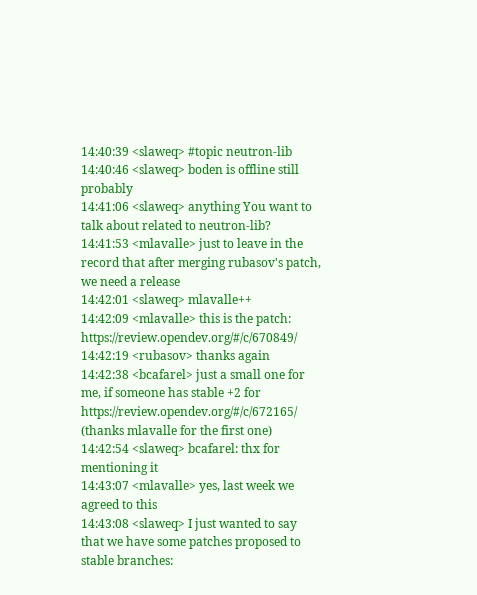14:40:39 <slaweq> #topic neutron-lib
14:40:46 <slaweq> boden is offline still probably
14:41:06 <slaweq> anything You want to talk about related to neutron-lib?
14:41:53 <mlavalle> just to leave in the record that after merging rubasov's patch, we need a release
14:42:01 <slaweq> mlavalle++
14:42:09 <mlavalle> this is the patch: https://review.opendev.org/#/c/670849/
14:42:19 <rubasov> thanks again
14:42:38 <bcafarel> just a small one for me, if someone has stable +2 for https://review.opendev.org/#/c/672165/ (thanks mlavalle for the first one)
14:42:54 <slaweq> bcafarel: thx for mentioning it
14:43:07 <mlavalle> yes, last week we agreed to this
14:43:08 <slaweq> I just wanted to say that we have some patches proposed to stable branches: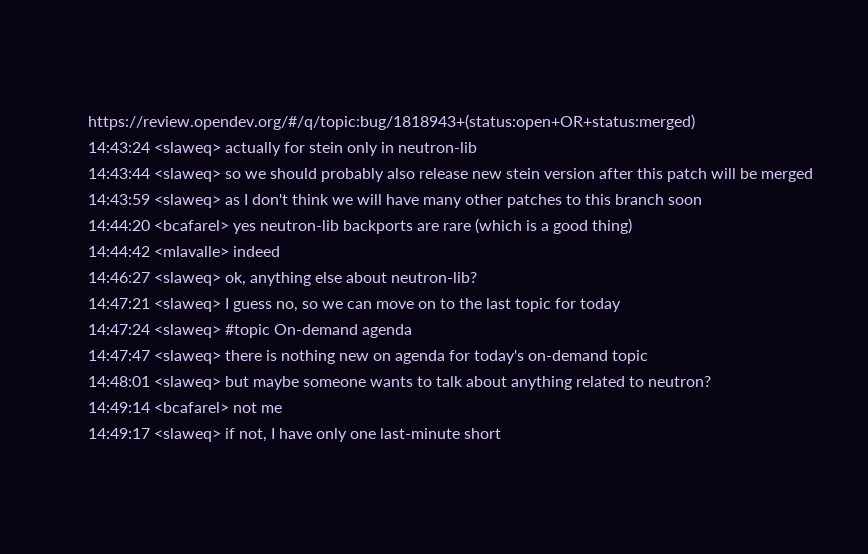https://review.opendev.org/#/q/topic:bug/1818943+(status:open+OR+status:merged)
14:43:24 <slaweq> actually for stein only in neutron-lib
14:43:44 <slaweq> so we should probably also release new stein version after this patch will be merged
14:43:59 <slaweq> as I don't think we will have many other patches to this branch soon
14:44:20 <bcafarel> yes neutron-lib backports are rare (which is a good thing)
14:44:42 <mlavalle> indeed
14:46:27 <slaweq> ok, anything else about neutron-lib?
14:47:21 <slaweq> I guess no, so we can move on to the last topic for today
14:47:24 <slaweq> #topic On-demand agenda
14:47:47 <slaweq> there is nothing new on agenda for today's on-demand topic
14:48:01 <slaweq> but maybe someone wants to talk about anything related to neutron?
14:49:14 <bcafarel> not me
14:49:17 <slaweq> if not, I have only one last-minute short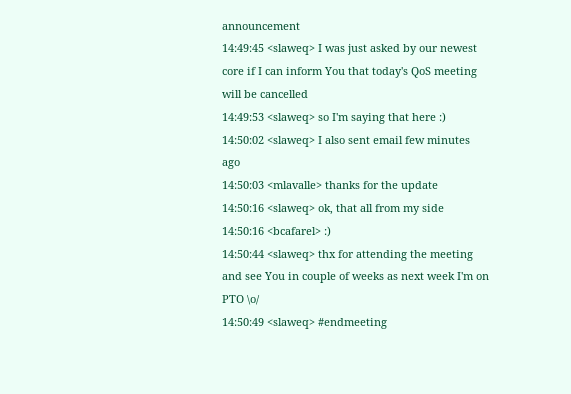announcement
14:49:45 <slaweq> I was just asked by our newest core if I can inform You that today's QoS meeting will be cancelled
14:49:53 <slaweq> so I'm saying that here :)
14:50:02 <slaweq> I also sent email few minutes ago
14:50:03 <mlavalle> thanks for the update
14:50:16 <slaweq> ok, that all from my side
14:50:16 <bcafarel> :)
14:50:44 <slaweq> thx for attending the meeting and see You in couple of weeks as next week I'm on PTO \o/
14:50:49 <slaweq> #endmeeting